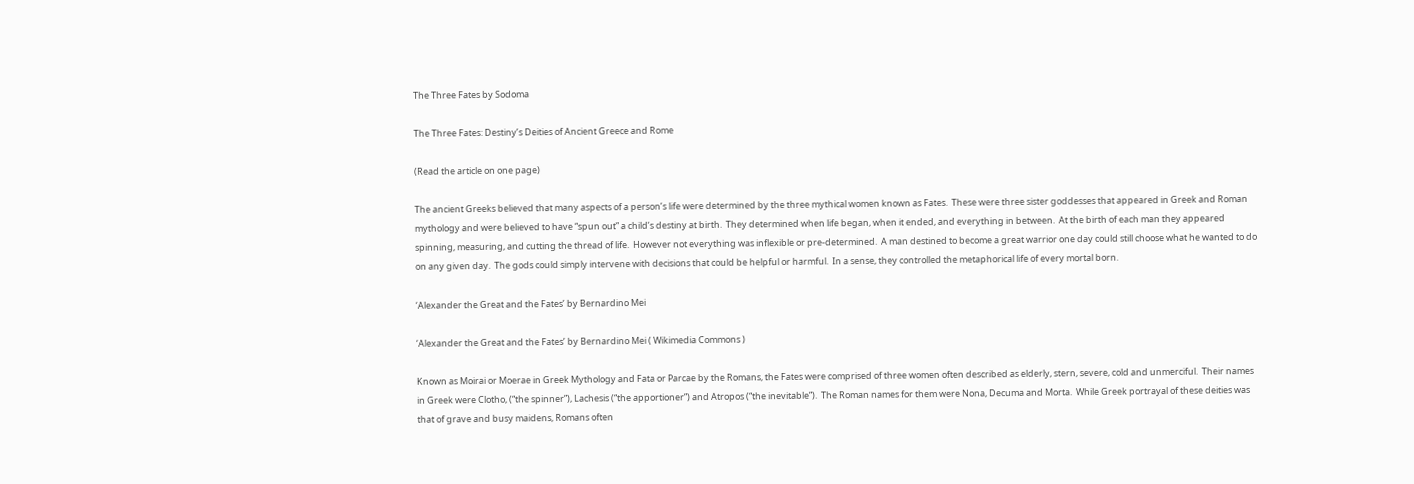The Three Fates by Sodoma

The Three Fates: Destiny’s Deities of Ancient Greece and Rome

(Read the article on one page)

The ancient Greeks believed that many aspects of a person’s life were determined by the three mythical women known as Fates.  These were three sister goddesses that appeared in Greek and Roman mythology and were believed to have “spun out” a child’s destiny at birth.  They determined when life began, when it ended, and everything in between.  At the birth of each man they appeared spinning, measuring, and cutting the thread of life.  However not everything was inflexible or pre-determined.  A man destined to become a great warrior one day could still choose what he wanted to do on any given day.  The gods could simply intervene with decisions that could be helpful or harmful.  In a sense, they controlled the metaphorical life of every mortal born.

‘Alexander the Great and the Fates’ by Bernardino Mei

‘Alexander the Great and the Fates’ by Bernardino Mei ( Wikimedia Commons )

Known as Moirai or Moerae in Greek Mythology and Fata or Parcae by the Romans, the Fates were comprised of three women often described as elderly, stern, severe, cold and unmerciful.  Their names in Greek were Clotho, (“the spinner”), Lachesis (“the apportioner”) and Atropos (“the inevitable”).  The Roman names for them were Nona, Decuma and Morta.  While Greek portrayal of these deities was that of grave and busy maidens, Romans often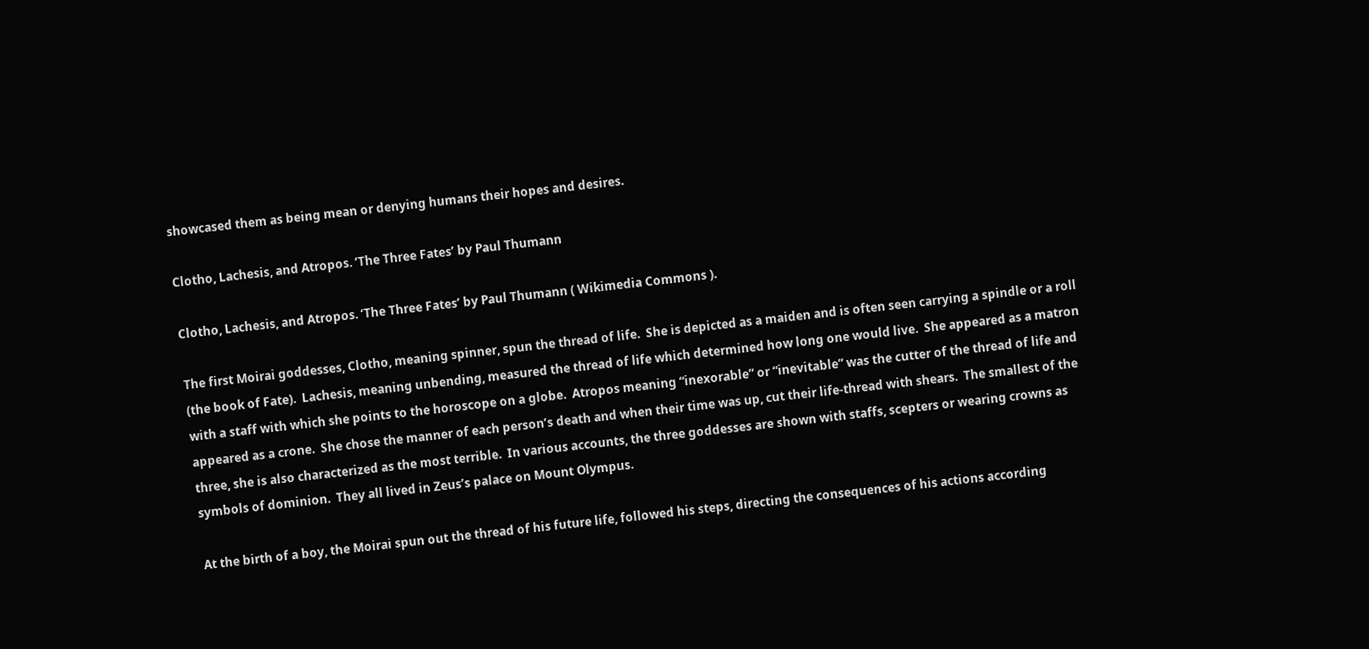showcased them as being mean or denying humans their hopes and desires.

Clotho, Lachesis, and Atropos. ‘The Three Fates’ by Paul Thumann

Clotho, Lachesis, and Atropos. ‘The Three Fates’ by Paul Thumann ( Wikimedia Commons ).

The first Moirai goddesses, Clotho, meaning spinner, spun the thread of life.  She is depicted as a maiden and is often seen carrying a spindle or a roll (the book of Fate).  Lachesis, meaning unbending, measured the thread of life which determined how long one would live.  She appeared as a matron with a staff with which she points to the horoscope on a globe.  Atropos meaning “inexorable” or “inevitable” was the cutter of the thread of life and appeared as a crone.  She chose the manner of each person’s death and when their time was up, cut their life-thread with shears.  The smallest of the three, she is also characterized as the most terrible.  In various accounts, the three goddesses are shown with staffs, scepters or wearing crowns as symbols of dominion.  They all lived in Zeus’s palace on Mount Olympus.

At the birth of a boy, the Moirai spun out the thread of his future life, followed his steps, directing the consequences of his actions according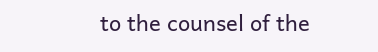to the counsel of the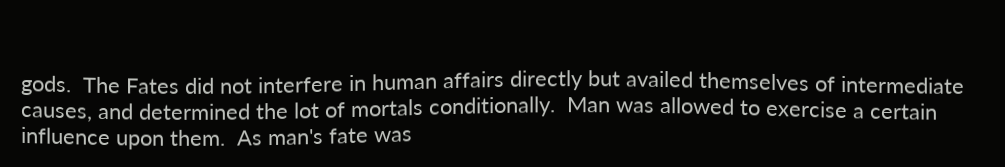gods.  The Fates did not interfere in human affairs directly but availed themselves of intermediate causes, and determined the lot of mortals conditionally.  Man was allowed to exercise a certain influence upon them.  As man's fate was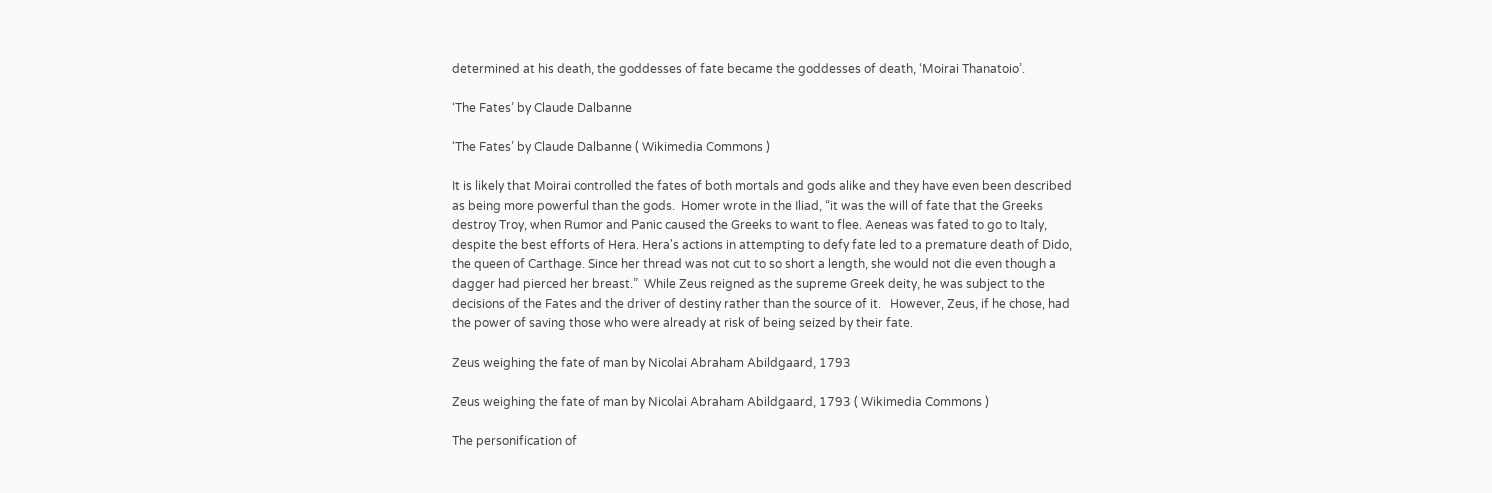determined at his death, the goddesses of fate became the goddesses of death, ‘Moirai Thanatoio’.

‘The Fates’ by Claude Dalbanne

‘The Fates’ by Claude Dalbanne ( Wikimedia Commons )

It is likely that Moirai controlled the fates of both mortals and gods alike and they have even been described as being more powerful than the gods.  Homer wrote in the Iliad, “it was the will of fate that the Greeks destroy Troy, when Rumor and Panic caused the Greeks to want to flee. Aeneas was fated to go to Italy, despite the best efforts of Hera. Hera's actions in attempting to defy fate led to a premature death of Dido, the queen of Carthage. Since her thread was not cut to so short a length, she would not die even though a dagger had pierced her breast.”  While Zeus reigned as the supreme Greek deity, he was subject to the decisions of the Fates and the driver of destiny rather than the source of it.   However, Zeus, if he chose, had the power of saving those who were already at risk of being seized by their fate.

Zeus weighing the fate of man by Nicolai Abraham Abildgaard, 1793

Zeus weighing the fate of man by Nicolai Abraham Abildgaard, 1793 ( Wikimedia Commons )

The personification of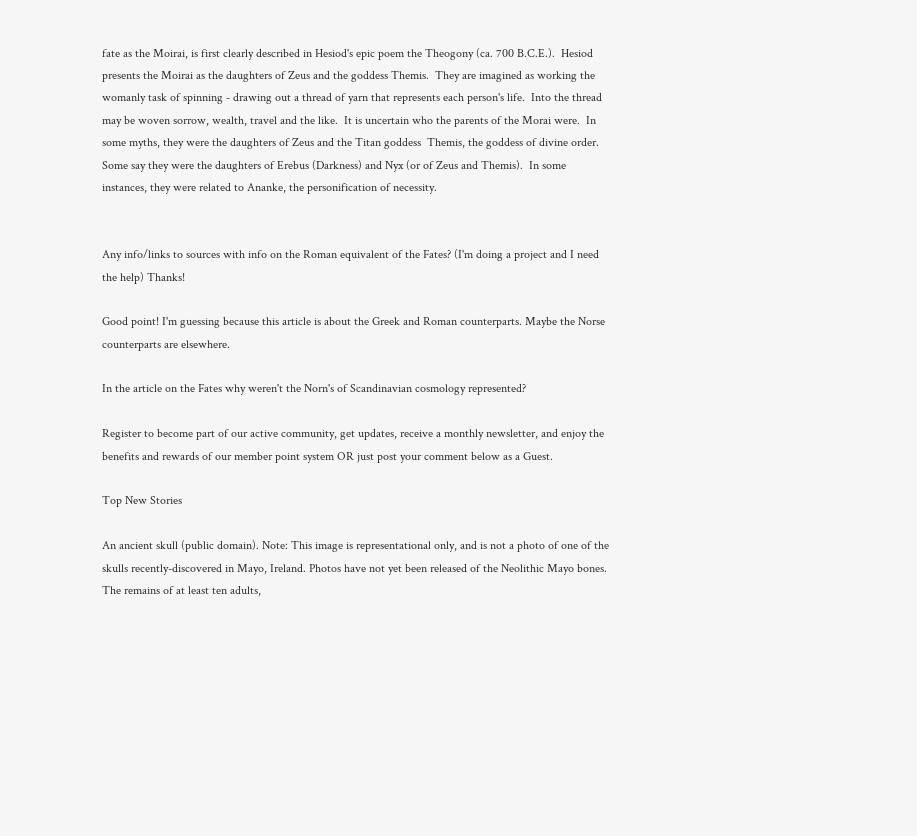fate as the Moirai, is first clearly described in Hesiod's epic poem the Theogony (ca. 700 B.C.E.).  Hesiod presents the Moirai as the daughters of Zeus and the goddess Themis.  They are imagined as working the womanly task of spinning - drawing out a thread of yarn that represents each person's life.  Into the thread may be woven sorrow, wealth, travel and the like.  It is uncertain who the parents of the Morai were.  In some myths, they were the daughters of Zeus and the Titan goddess  Themis, the goddess of divine order.   Some say they were the daughters of Erebus (Darkness) and Nyx (or of Zeus and Themis).  In some instances, they were related to Ananke, the personification of necessity.


Any info/links to sources with info on the Roman equivalent of the Fates? (I'm doing a project and I need the help) Thanks!

Good point! I'm guessing because this article is about the Greek and Roman counterparts. Maybe the Norse counterparts are elsewhere.

In the article on the Fates why weren't the Norn's of Scandinavian cosmology represented?

Register to become part of our active community, get updates, receive a monthly newsletter, and enjoy the benefits and rewards of our member point system OR just post your comment below as a Guest.

Top New Stories

An ancient skull (public domain). Note: This image is representational only, and is not a photo of one of the skulls recently-discovered in Mayo, Ireland. Photos have not yet been released of the Neolithic Mayo bones.
The remains of at least ten adults,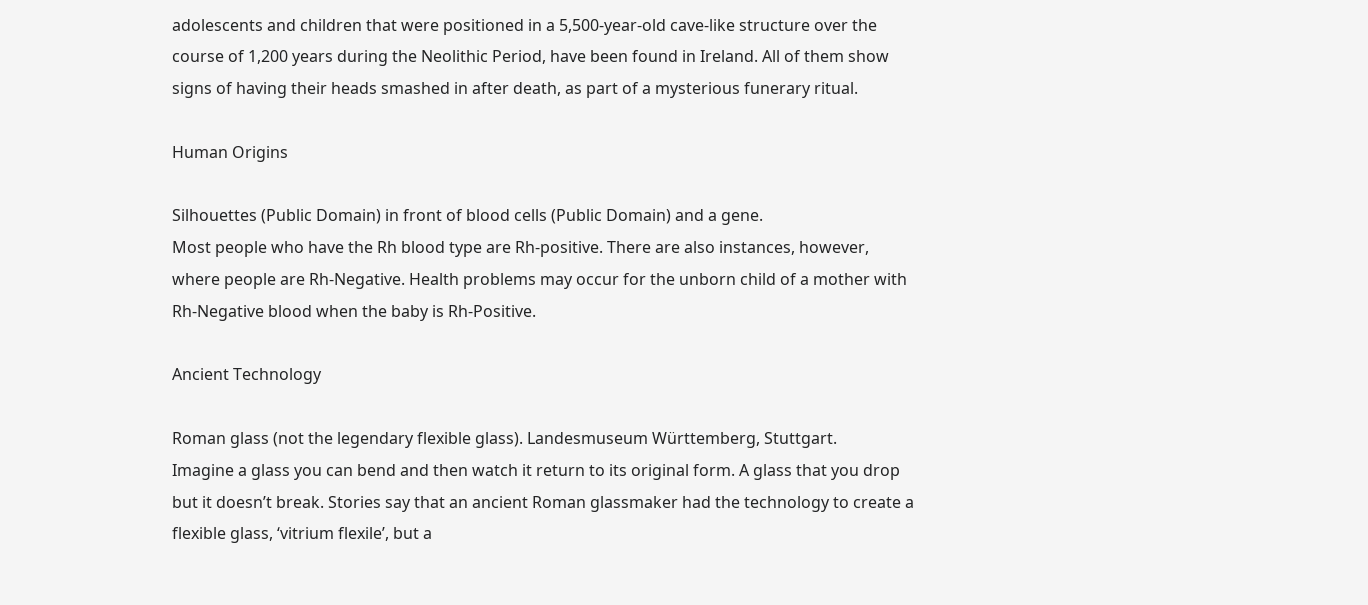adolescents and children that were positioned in a 5,500-year-old cave-like structure over the course of 1,200 years during the Neolithic Period, have been found in Ireland. All of them show signs of having their heads smashed in after death, as part of a mysterious funerary ritual.

Human Origins

Silhouettes (Public Domain) in front of blood cells (Public Domain) and a gene.
Most people who have the Rh blood type are Rh-positive. There are also instances, however, where people are Rh-Negative. Health problems may occur for the unborn child of a mother with Rh-Negative blood when the baby is Rh-Positive.

Ancient Technology

Roman glass (not the legendary flexible glass). Landesmuseum Württemberg, Stuttgart.
Imagine a glass you can bend and then watch it return to its original form. A glass that you drop but it doesn’t break. Stories say that an ancient Roman glassmaker had the technology to create a flexible glass, ‘vitrium flexile’, but a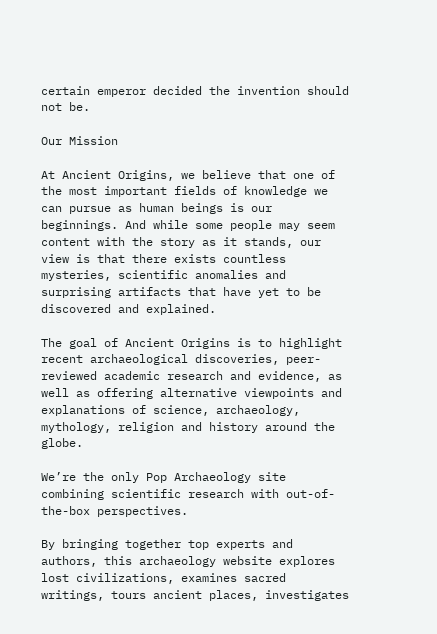certain emperor decided the invention should not be.

Our Mission

At Ancient Origins, we believe that one of the most important fields of knowledge we can pursue as human beings is our beginnings. And while some people may seem content with the story as it stands, our view is that there exists countless mysteries, scientific anomalies and surprising artifacts that have yet to be discovered and explained.

The goal of Ancient Origins is to highlight recent archaeological discoveries, peer-reviewed academic research and evidence, as well as offering alternative viewpoints and explanations of science, archaeology, mythology, religion and history around the globe.

We’re the only Pop Archaeology site combining scientific research with out-of-the-box perspectives.

By bringing together top experts and authors, this archaeology website explores lost civilizations, examines sacred writings, tours ancient places, investigates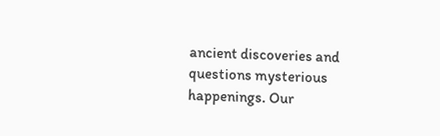ancient discoveries and questions mysterious happenings. Our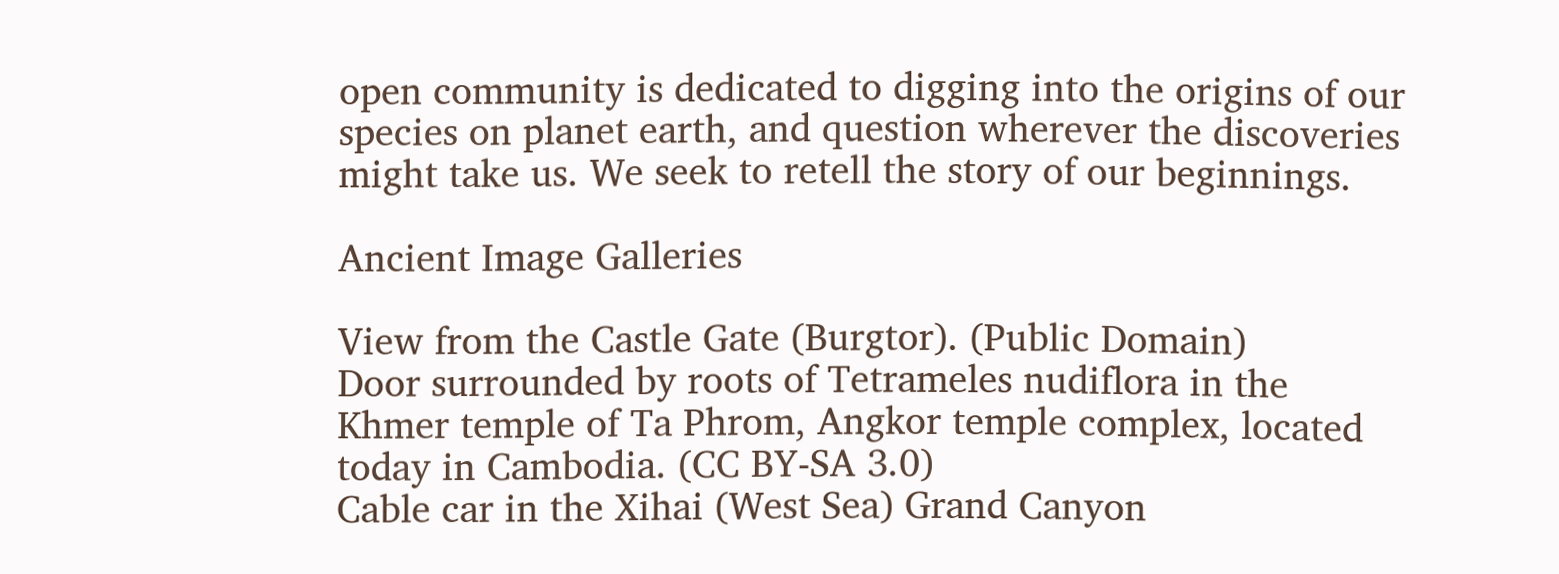open community is dedicated to digging into the origins of our species on planet earth, and question wherever the discoveries might take us. We seek to retell the story of our beginnings.

Ancient Image Galleries

View from the Castle Gate (Burgtor). (Public Domain)
Door surrounded by roots of Tetrameles nudiflora in the Khmer temple of Ta Phrom, Angkor temple complex, located today in Cambodia. (CC BY-SA 3.0)
Cable car in the Xihai (West Sea) Grand Canyon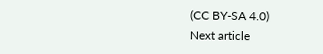(CC BY-SA 4.0)
Next article